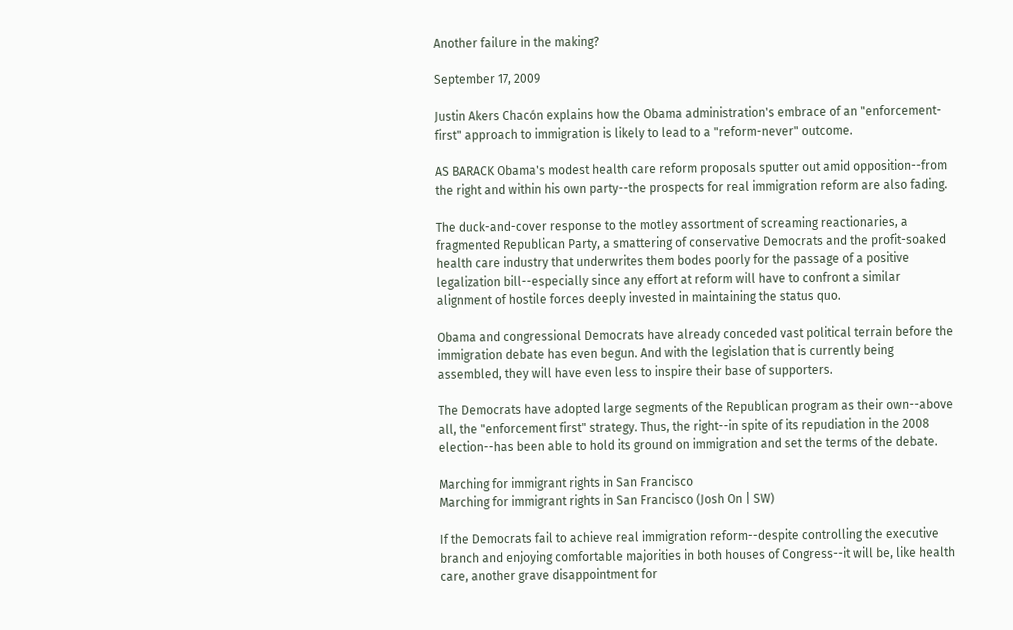Another failure in the making?

September 17, 2009

Justin Akers Chacón explains how the Obama administration's embrace of an "enforcement-first" approach to immigration is likely to lead to a "reform-never" outcome.

AS BARACK Obama's modest health care reform proposals sputter out amid opposition--from the right and within his own party--the prospects for real immigration reform are also fading.

The duck-and-cover response to the motley assortment of screaming reactionaries, a fragmented Republican Party, a smattering of conservative Democrats and the profit-soaked health care industry that underwrites them bodes poorly for the passage of a positive legalization bill--especially since any effort at reform will have to confront a similar alignment of hostile forces deeply invested in maintaining the status quo.

Obama and congressional Democrats have already conceded vast political terrain before the immigration debate has even begun. And with the legislation that is currently being assembled, they will have even less to inspire their base of supporters.

The Democrats have adopted large segments of the Republican program as their own--above all, the "enforcement first" strategy. Thus, the right--in spite of its repudiation in the 2008 election--has been able to hold its ground on immigration and set the terms of the debate.

Marching for immigrant rights in San Francisco
Marching for immigrant rights in San Francisco (Josh On | SW)

If the Democrats fail to achieve real immigration reform--despite controlling the executive branch and enjoying comfortable majorities in both houses of Congress--it will be, like health care, another grave disappointment for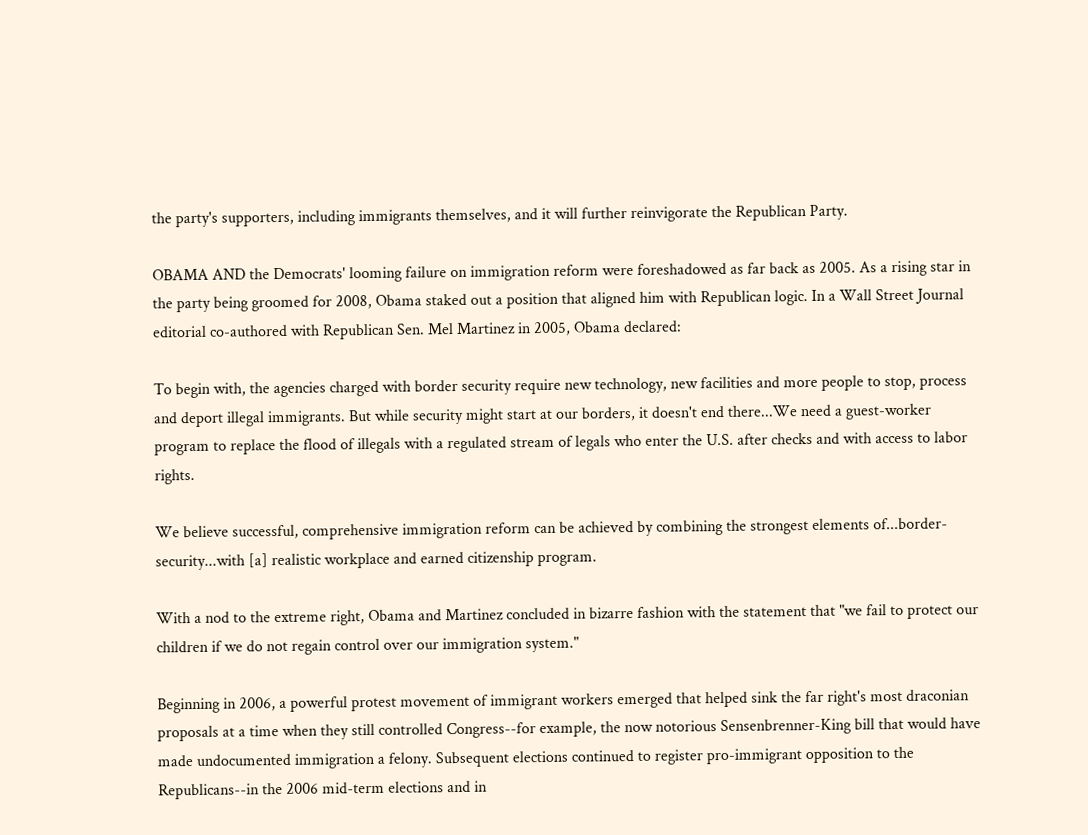the party's supporters, including immigrants themselves, and it will further reinvigorate the Republican Party.

OBAMA AND the Democrats' looming failure on immigration reform were foreshadowed as far back as 2005. As a rising star in the party being groomed for 2008, Obama staked out a position that aligned him with Republican logic. In a Wall Street Journal editorial co-authored with Republican Sen. Mel Martinez in 2005, Obama declared:

To begin with, the agencies charged with border security require new technology, new facilities and more people to stop, process and deport illegal immigrants. But while security might start at our borders, it doesn't end there...We need a guest-worker program to replace the flood of illegals with a regulated stream of legals who enter the U.S. after checks and with access to labor rights.

We believe successful, comprehensive immigration reform can be achieved by combining the strongest elements of...border-security...with [a] realistic workplace and earned citizenship program.

With a nod to the extreme right, Obama and Martinez concluded in bizarre fashion with the statement that "we fail to protect our children if we do not regain control over our immigration system."

Beginning in 2006, a powerful protest movement of immigrant workers emerged that helped sink the far right's most draconian proposals at a time when they still controlled Congress--for example, the now notorious Sensenbrenner-King bill that would have made undocumented immigration a felony. Subsequent elections continued to register pro-immigrant opposition to the Republicans--in the 2006 mid-term elections and in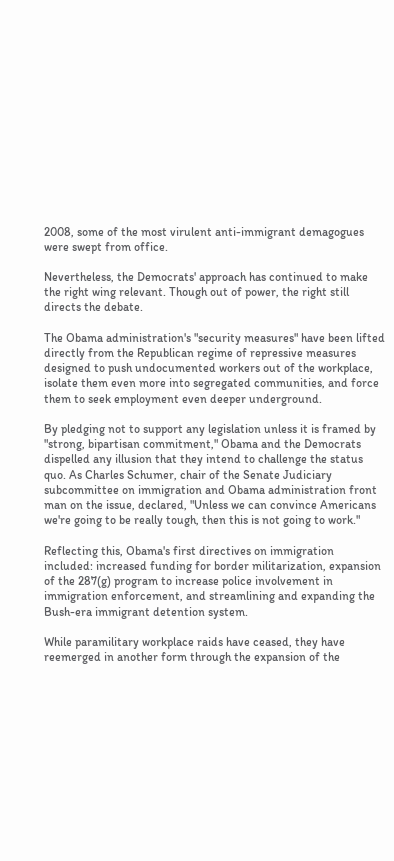2008, some of the most virulent anti-immigrant demagogues were swept from office.

Nevertheless, the Democrats' approach has continued to make the right wing relevant. Though out of power, the right still directs the debate.

The Obama administration's "security measures" have been lifted directly from the Republican regime of repressive measures designed to push undocumented workers out of the workplace, isolate them even more into segregated communities, and force them to seek employment even deeper underground.

By pledging not to support any legislation unless it is framed by "strong, bipartisan commitment," Obama and the Democrats dispelled any illusion that they intend to challenge the status quo. As Charles Schumer, chair of the Senate Judiciary subcommittee on immigration and Obama administration front man on the issue, declared, "Unless we can convince Americans we're going to be really tough, then this is not going to work."

Reflecting this, Obama's first directives on immigration included: increased funding for border militarization, expansion of the 287(g) program to increase police involvement in immigration enforcement, and streamlining and expanding the Bush-era immigrant detention system.

While paramilitary workplace raids have ceased, they have reemerged in another form through the expansion of the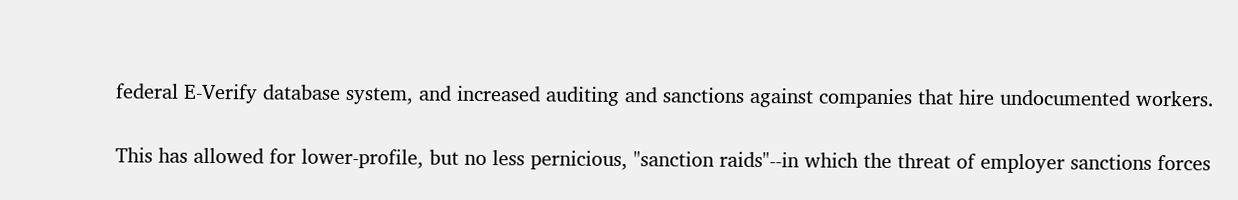federal E-Verify database system, and increased auditing and sanctions against companies that hire undocumented workers.

This has allowed for lower-profile, but no less pernicious, "sanction raids"--in which the threat of employer sanctions forces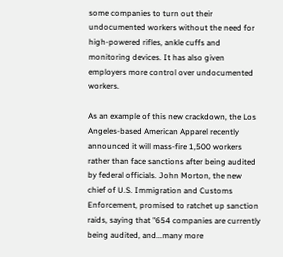some companies to turn out their undocumented workers without the need for high-powered rifles, ankle cuffs and monitoring devices. It has also given employers more control over undocumented workers.

As an example of this new crackdown, the Los Angeles-based American Apparel recently announced it will mass-fire 1,500 workers rather than face sanctions after being audited by federal officials. John Morton, the new chief of U.S. Immigration and Customs Enforcement, promised to ratchet up sanction raids, saying that "654 companies are currently being audited, and...many more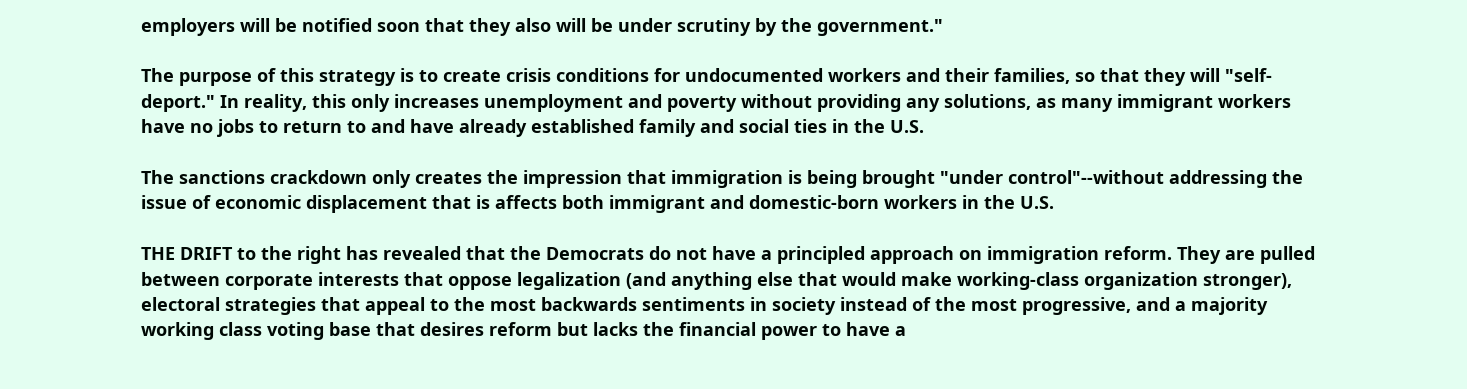employers will be notified soon that they also will be under scrutiny by the government."

The purpose of this strategy is to create crisis conditions for undocumented workers and their families, so that they will "self-deport." In reality, this only increases unemployment and poverty without providing any solutions, as many immigrant workers have no jobs to return to and have already established family and social ties in the U.S.

The sanctions crackdown only creates the impression that immigration is being brought "under control"--without addressing the issue of economic displacement that is affects both immigrant and domestic-born workers in the U.S.

THE DRIFT to the right has revealed that the Democrats do not have a principled approach on immigration reform. They are pulled between corporate interests that oppose legalization (and anything else that would make working-class organization stronger), electoral strategies that appeal to the most backwards sentiments in society instead of the most progressive, and a majority working class voting base that desires reform but lacks the financial power to have a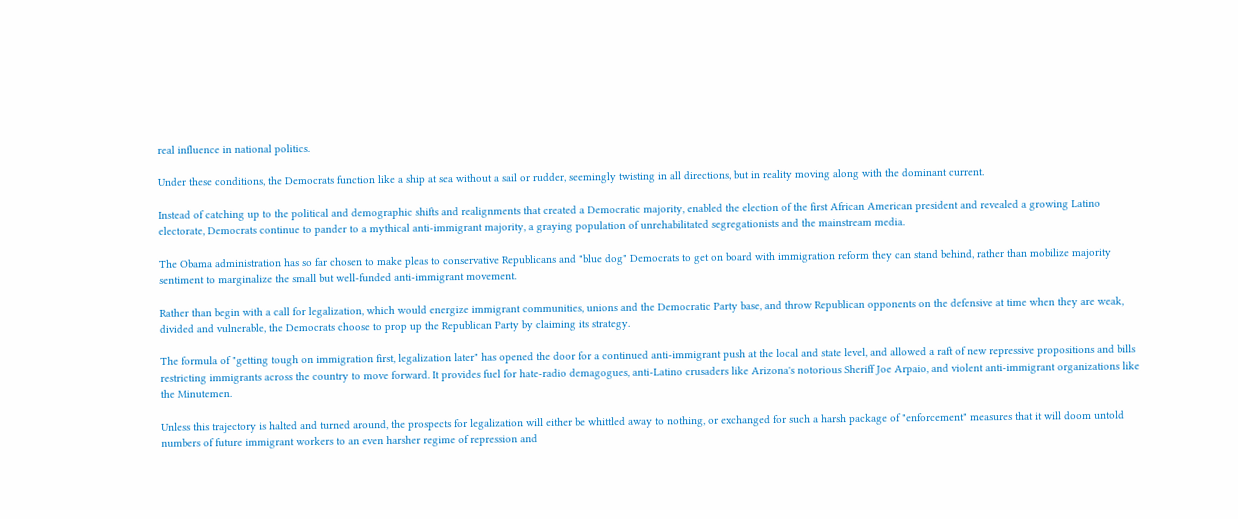real influence in national politics.

Under these conditions, the Democrats function like a ship at sea without a sail or rudder, seemingly twisting in all directions, but in reality moving along with the dominant current.

Instead of catching up to the political and demographic shifts and realignments that created a Democratic majority, enabled the election of the first African American president and revealed a growing Latino electorate, Democrats continue to pander to a mythical anti-immigrant majority, a graying population of unrehabilitated segregationists and the mainstream media.

The Obama administration has so far chosen to make pleas to conservative Republicans and "blue dog" Democrats to get on board with immigration reform they can stand behind, rather than mobilize majority sentiment to marginalize the small but well-funded anti-immigrant movement.

Rather than begin with a call for legalization, which would energize immigrant communities, unions and the Democratic Party base, and throw Republican opponents on the defensive at time when they are weak, divided and vulnerable, the Democrats choose to prop up the Republican Party by claiming its strategy.

The formula of "getting tough on immigration first, legalization later" has opened the door for a continued anti-immigrant push at the local and state level, and allowed a raft of new repressive propositions and bills restricting immigrants across the country to move forward. It provides fuel for hate-radio demagogues, anti-Latino crusaders like Arizona's notorious Sheriff Joe Arpaio, and violent anti-immigrant organizations like the Minutemen.

Unless this trajectory is halted and turned around, the prospects for legalization will either be whittled away to nothing, or exchanged for such a harsh package of "enforcement" measures that it will doom untold numbers of future immigrant workers to an even harsher regime of repression and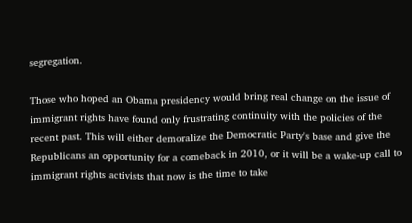segregation.

Those who hoped an Obama presidency would bring real change on the issue of immigrant rights have found only frustrating continuity with the policies of the recent past. This will either demoralize the Democratic Party's base and give the Republicans an opportunity for a comeback in 2010, or it will be a wake-up call to immigrant rights activists that now is the time to take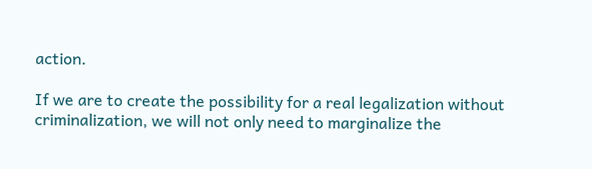action.

If we are to create the possibility for a real legalization without criminalization, we will not only need to marginalize the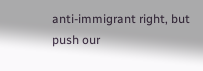anti-immigrant right, but push our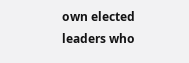own elected leaders who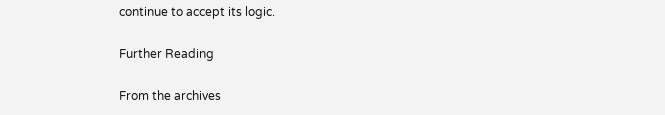continue to accept its logic.

Further Reading

From the archives